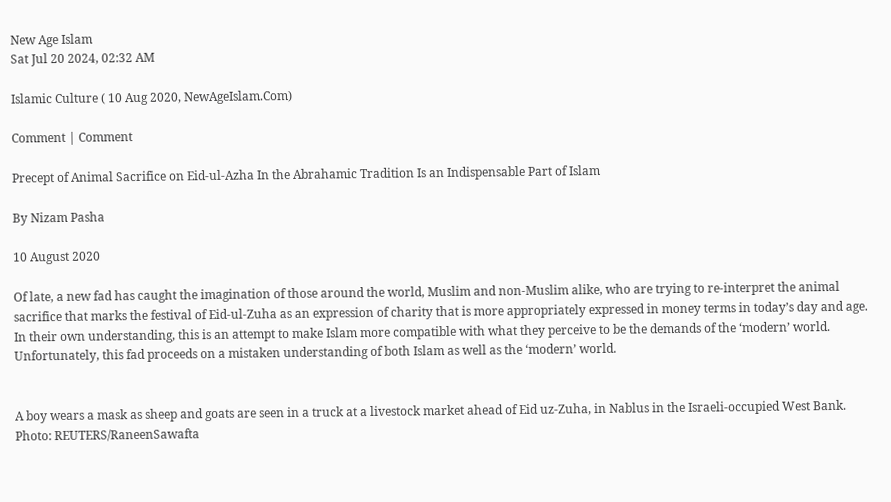New Age Islam
Sat Jul 20 2024, 02:32 AM

Islamic Culture ( 10 Aug 2020, NewAgeIslam.Com)

Comment | Comment

Precept of Animal Sacrifice on Eid-ul-Azha In the Abrahamic Tradition Is an Indispensable Part of Islam

By Nizam Pasha

10 August 2020

Of late, a new fad has caught the imagination of those around the world, Muslim and non-Muslim alike, who are trying to re-interpret the animal sacrifice that marks the festival of Eid-ul-Zuha as an expression of charity that is more appropriately expressed in money terms in today’s day and age. In their own understanding, this is an attempt to make Islam more compatible with what they perceive to be the demands of the ‘modern’ world. Unfortunately, this fad proceeds on a mistaken understanding of both Islam as well as the ‘modern’ world.


A boy wears a mask as sheep and goats are seen in a truck at a livestock market ahead of Eid uz-Zuha, in Nablus in the Israeli-occupied West Bank. Photo: REUTERS/RaneenSawafta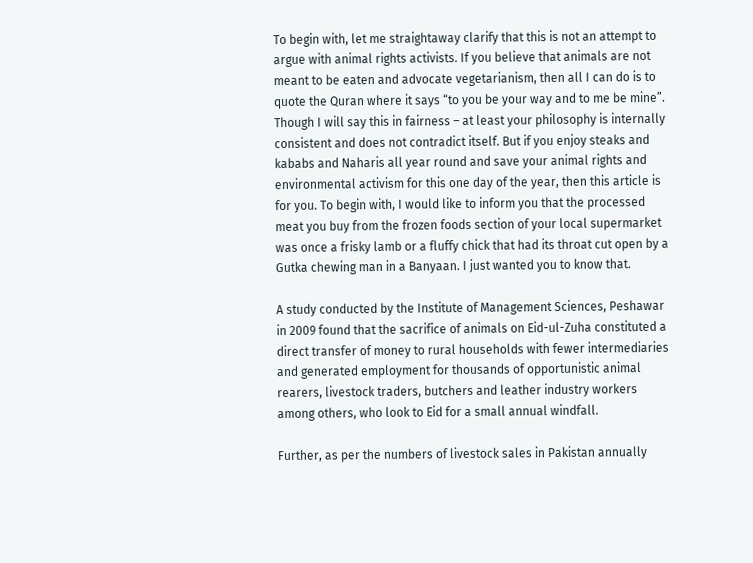To begin with, let me straightaway clarify that this is not an attempt to argue with animal rights activists. If you believe that animals are not meant to be eaten and advocate vegetarianism, then all I can do is to quote the Quran where it says “to you be your way and to me be mine”. Though I will say this in fairness – at least your philosophy is internally consistent and does not contradict itself. But if you enjoy steaks and kababs and Naharis all year round and save your animal rights and environmental activism for this one day of the year, then this article is for you. To begin with, I would like to inform you that the processed meat you buy from the frozen foods section of your local supermarket was once a frisky lamb or a fluffy chick that had its throat cut open by a Gutka chewing man in a Banyaan. I just wanted you to know that.

A study conducted by the Institute of Management Sciences, Peshawar in 2009 found that the sacrifice of animals on Eid-ul-Zuha constituted a direct transfer of money to rural households with fewer intermediaries and generated employment for thousands of opportunistic animal rearers, livestock traders, butchers and leather industry workers among others, who look to Eid for a small annual windfall.

Further, as per the numbers of livestock sales in Pakistan annually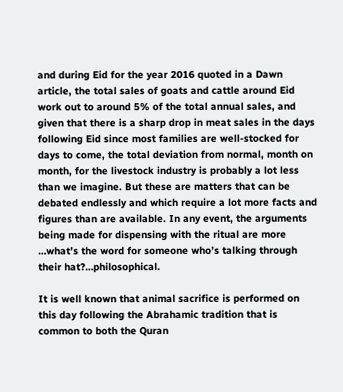and during Eid for the year 2016 quoted in a Dawn article, the total sales of goats and cattle around Eid work out to around 5% of the total annual sales, and given that there is a sharp drop in meat sales in the days following Eid since most families are well-stocked for days to come, the total deviation from normal, month on month, for the livestock industry is probably a lot less than we imagine. But these are matters that can be debated endlessly and which require a lot more facts and figures than are available. In any event, the arguments being made for dispensing with the ritual are more …what’s the word for someone who’s talking through their hat?…philosophical.

It is well known that animal sacrifice is performed on this day following the Abrahamic tradition that is common to both the Quran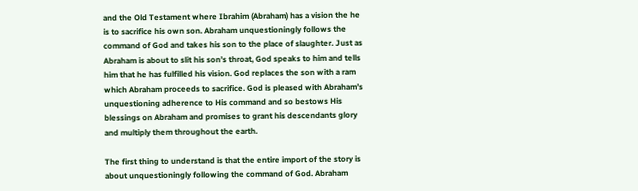and the Old Testament where Ibrahim (Abraham) has a vision the he is to sacrifice his own son. Abraham unquestioningly follows the command of God and takes his son to the place of slaughter. Just as Abraham is about to slit his son’s throat, God speaks to him and tells him that he has fulfilled his vision. God replaces the son with a ram which Abraham proceeds to sacrifice. God is pleased with Abraham’s unquestioning adherence to His command and so bestows His blessings on Abraham and promises to grant his descendants glory and multiply them throughout the earth.

The first thing to understand is that the entire import of the story is about unquestioningly following the command of God. Abraham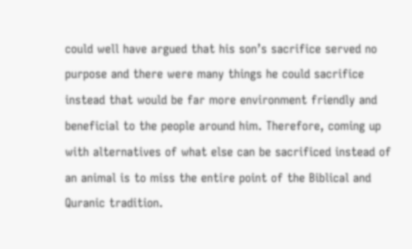could well have argued that his son’s sacrifice served no purpose and there were many things he could sacrifice instead that would be far more environment friendly and beneficial to the people around him. Therefore, coming up with alternatives of what else can be sacrificed instead of an animal is to miss the entire point of the Biblical and Quranic tradition.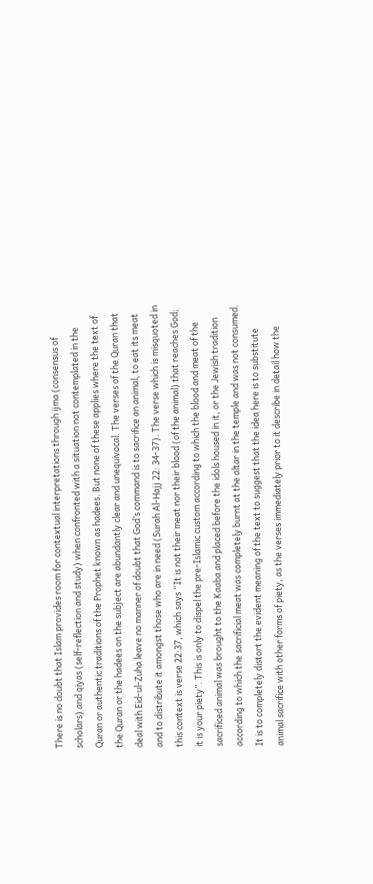There is no doubt that Islam provides room for contextual interpretations through ijma (consensus of scholars) and qiyas (self-reflection and study) when confronted with a situation not contemplated in the Quran or authentic traditions of the Prophet known as hadees. But none of these applies where the text of the Quran or the hadees on the subject are abundantly clear and unequivocal. The verses of the Quran that deal with Eid-ul-Zuha leave no manner of doubt that God’s command is to sacrifice an animal, to eat its meat and to distribute it amongst those who are in need (Surah Al-Hajj 22: 34-37). The verse which is misquoted in this context is verse 22:37, which says “It is not their meat nor their blood (of the animal) that reaches God; it is your piety”. This is only to dispel the pre-Islamic custom according to which the blood and meat of the sacrificed animal was brought to the Kaaba and placed before the idols housed in it, or the Jewish tradition according to which the sacrificial meat was completely burnt at the altar in the temple and was not consumed. It is to completely distort the evident meaning of the text to suggest that the idea here is to substitute animal sacrifice with other forms of piety, as the verses immediately prior to it describe in detail how the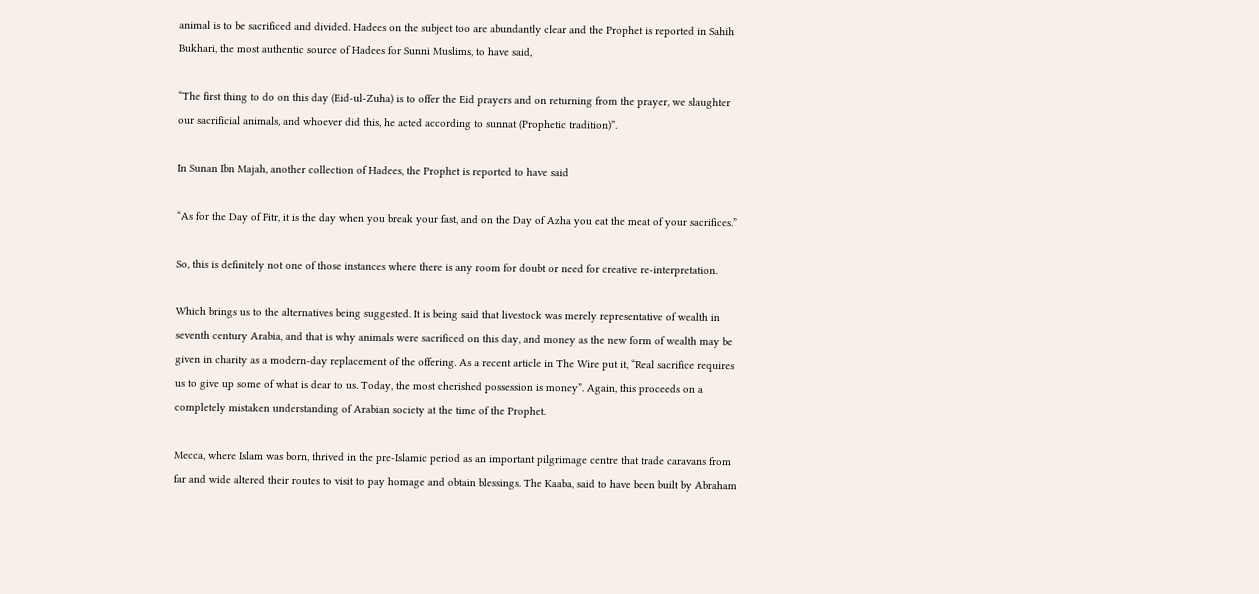animal is to be sacrificed and divided. Hadees on the subject too are abundantly clear and the Prophet is reported in Sahih Bukhari, the most authentic source of Hadees for Sunni Muslims, to have said,

“The first thing to do on this day (Eid-ul-Zuha) is to offer the Eid prayers and on returning from the prayer, we slaughter our sacrificial animals, and whoever did this, he acted according to sunnat (Prophetic tradition)”.

In Sunan Ibn Majah, another collection of Hadees, the Prophet is reported to have said

“As for the Day of Fitr, it is the day when you break your fast, and on the Day of Azha you eat the meat of your sacrifices.”

So, this is definitely not one of those instances where there is any room for doubt or need for creative re-interpretation.

Which brings us to the alternatives being suggested. It is being said that livestock was merely representative of wealth in seventh century Arabia, and that is why animals were sacrificed on this day, and money as the new form of wealth may be given in charity as a modern-day replacement of the offering. As a recent article in The Wire put it, “Real sacrifice requires us to give up some of what is dear to us. Today, the most cherished possession is money”. Again, this proceeds on a completely mistaken understanding of Arabian society at the time of the Prophet.

Mecca, where Islam was born, thrived in the pre-Islamic period as an important pilgrimage centre that trade caravans from far and wide altered their routes to visit to pay homage and obtain blessings. The Kaaba, said to have been built by Abraham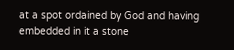at a spot ordained by God and having embedded in it a stone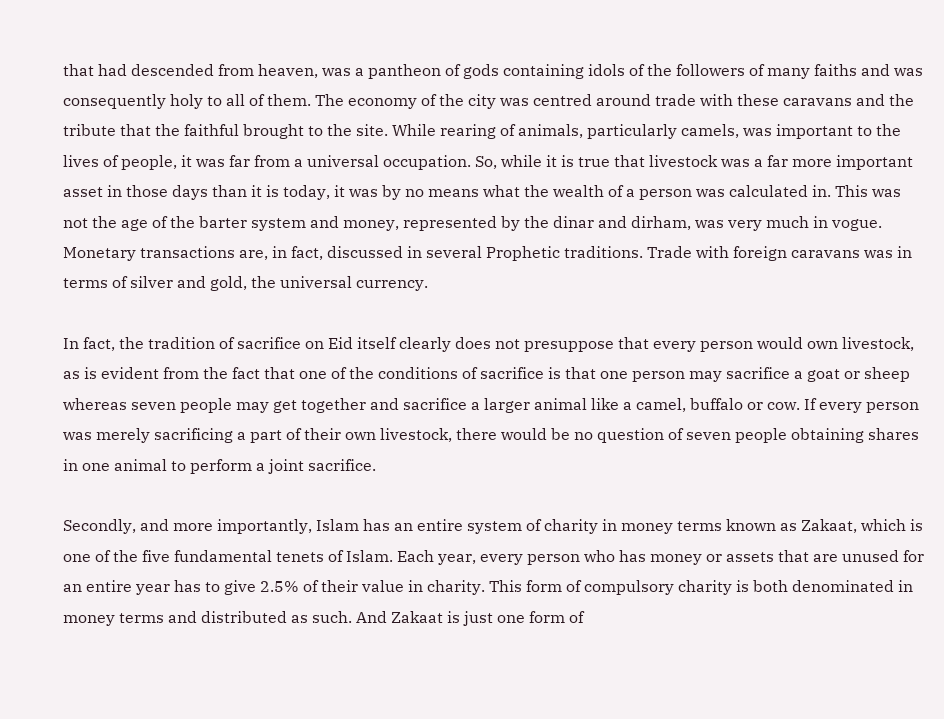that had descended from heaven, was a pantheon of gods containing idols of the followers of many faiths and was consequently holy to all of them. The economy of the city was centred around trade with these caravans and the tribute that the faithful brought to the site. While rearing of animals, particularly camels, was important to the lives of people, it was far from a universal occupation. So, while it is true that livestock was a far more important asset in those days than it is today, it was by no means what the wealth of a person was calculated in. This was not the age of the barter system and money, represented by the dinar and dirham, was very much in vogue. Monetary transactions are, in fact, discussed in several Prophetic traditions. Trade with foreign caravans was in terms of silver and gold, the universal currency.

In fact, the tradition of sacrifice on Eid itself clearly does not presuppose that every person would own livestock, as is evident from the fact that one of the conditions of sacrifice is that one person may sacrifice a goat or sheep whereas seven people may get together and sacrifice a larger animal like a camel, buffalo or cow. If every person was merely sacrificing a part of their own livestock, there would be no question of seven people obtaining shares in one animal to perform a joint sacrifice.

Secondly, and more importantly, Islam has an entire system of charity in money terms known as Zakaat, which is one of the five fundamental tenets of Islam. Each year, every person who has money or assets that are unused for an entire year has to give 2.5% of their value in charity. This form of compulsory charity is both denominated in money terms and distributed as such. And Zakaat is just one form of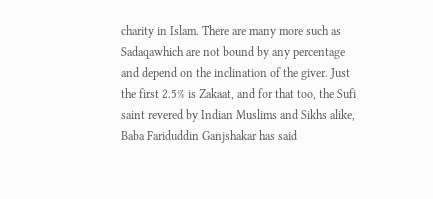charity in Islam. There are many more such as Sadaqawhich are not bound by any percentage and depend on the inclination of the giver. Just the first 2.5% is Zakaat, and for that too, the Sufi saint revered by Indian Muslims and Sikhs alike, Baba Fariduddin Ganjshakar has said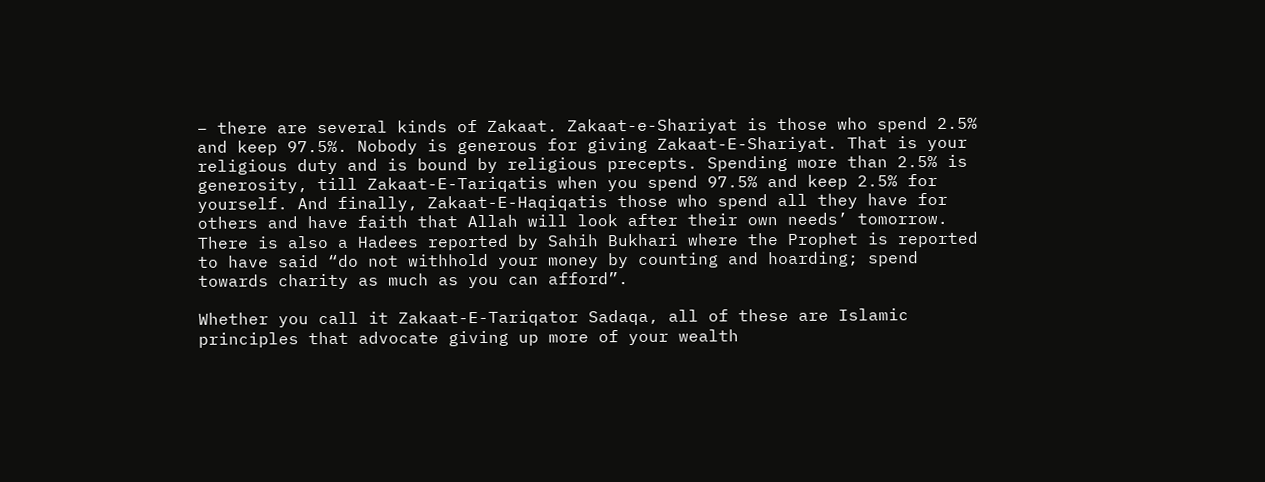– there are several kinds of Zakaat. Zakaat-e-Shariyat is those who spend 2.5% and keep 97.5%. Nobody is generous for giving Zakaat-E-Shariyat. That is your religious duty and is bound by religious precepts. Spending more than 2.5% is generosity, till Zakaat-E-Tariqatis when you spend 97.5% and keep 2.5% for yourself. And finally, Zakaat-E-Haqiqatis those who spend all they have for others and have faith that Allah will look after their own needs’ tomorrow. There is also a Hadees reported by Sahih Bukhari where the Prophet is reported to have said “do not withhold your money by counting and hoarding; spend towards charity as much as you can afford”.

Whether you call it Zakaat-E-Tariqator Sadaqa, all of these are Islamic principles that advocate giving up more of your wealth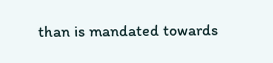than is mandated towards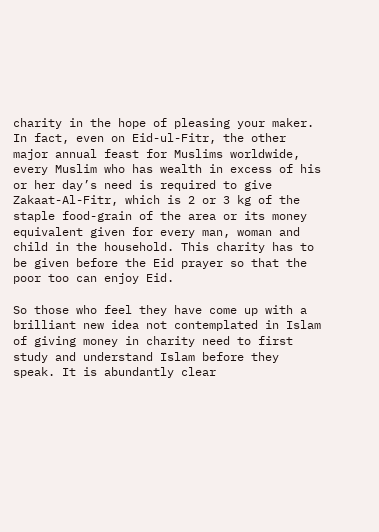charity in the hope of pleasing your maker. In fact, even on Eid-ul-Fitr, the other major annual feast for Muslims worldwide, every Muslim who has wealth in excess of his or her day’s need is required to give Zakaat-Al-Fitr, which is 2 or 3 kg of the staple food-grain of the area or its money equivalent given for every man, woman and child in the household. This charity has to be given before the Eid prayer so that the poor too can enjoy Eid.

So those who feel they have come up with a brilliant new idea not contemplated in Islam of giving money in charity need to first study and understand Islam before they speak. It is abundantly clear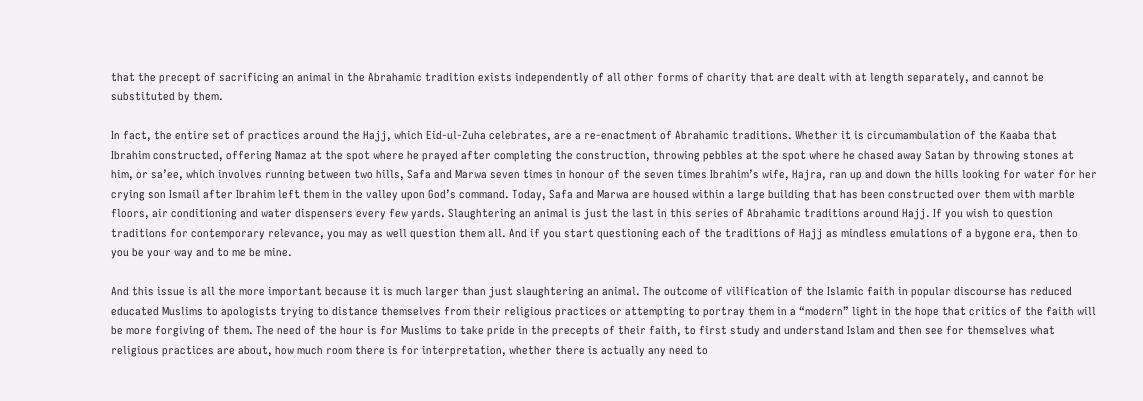that the precept of sacrificing an animal in the Abrahamic tradition exists independently of all other forms of charity that are dealt with at length separately, and cannot be substituted by them.

In fact, the entire set of practices around the Hajj, which Eid-ul-Zuha celebrates, are a re-enactment of Abrahamic traditions. Whether it is circumambulation of the Kaaba that Ibrahim constructed, offering Namaz at the spot where he prayed after completing the construction, throwing pebbles at the spot where he chased away Satan by throwing stones at him, or sa’ee, which involves running between two hills, Safa and Marwa seven times in honour of the seven times Ibrahim’s wife, Hajra, ran up and down the hills looking for water for her crying son Ismail after Ibrahim left them in the valley upon God’s command. Today, Safa and Marwa are housed within a large building that has been constructed over them with marble floors, air conditioning and water dispensers every few yards. Slaughtering an animal is just the last in this series of Abrahamic traditions around Hajj. If you wish to question traditions for contemporary relevance, you may as well question them all. And if you start questioning each of the traditions of Hajj as mindless emulations of a bygone era, then to you be your way and to me be mine.

And this issue is all the more important because it is much larger than just slaughtering an animal. The outcome of vilification of the Islamic faith in popular discourse has reduced educated Muslims to apologists trying to distance themselves from their religious practices or attempting to portray them in a “modern” light in the hope that critics of the faith will be more forgiving of them. The need of the hour is for Muslims to take pride in the precepts of their faith, to first study and understand Islam and then see for themselves what religious practices are about, how much room there is for interpretation, whether there is actually any need to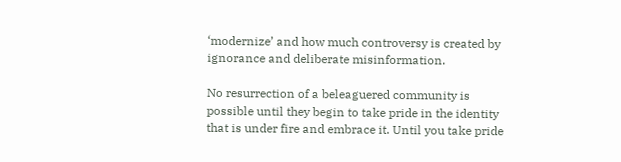‘modernize’ and how much controversy is created by ignorance and deliberate misinformation.

No resurrection of a beleaguered community is possible until they begin to take pride in the identity that is under fire and embrace it. Until you take pride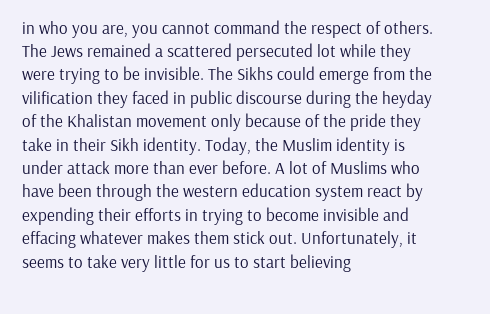in who you are, you cannot command the respect of others. The Jews remained a scattered persecuted lot while they were trying to be invisible. The Sikhs could emerge from the vilification they faced in public discourse during the heyday of the Khalistan movement only because of the pride they take in their Sikh identity. Today, the Muslim identity is under attack more than ever before. A lot of Muslims who have been through the western education system react by expending their efforts in trying to become invisible and effacing whatever makes them stick out. Unfortunately, it seems to take very little for us to start believing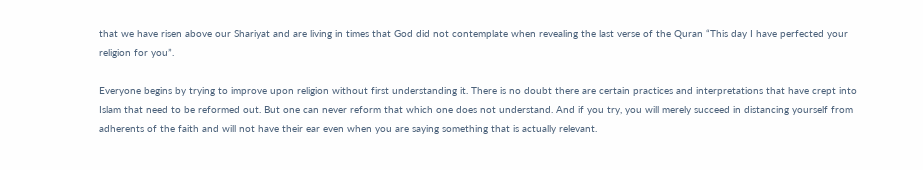that we have risen above our Shariyat and are living in times that God did not contemplate when revealing the last verse of the Quran “This day I have perfected your religion for you”.

Everyone begins by trying to improve upon religion without first understanding it. There is no doubt there are certain practices and interpretations that have crept into Islam that need to be reformed out. But one can never reform that which one does not understand. And if you try, you will merely succeed in distancing yourself from adherents of the faith and will not have their ear even when you are saying something that is actually relevant.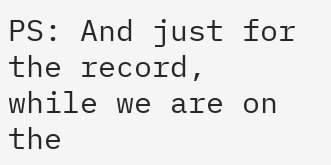PS: And just for the record, while we are on the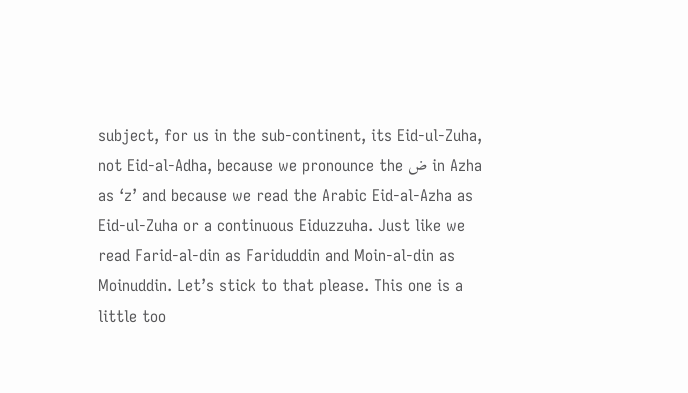subject, for us in the sub-continent, its Eid-ul-Zuha, not Eid-al-Adha, because we pronounce the ض in Azha as ‘z’ and because we read the Arabic Eid-al-Azha as Eid-ul-Zuha or a continuous Eiduzzuha. Just like we read Farid-al-din as Fariduddin and Moin-al-din as Moinuddin. Let’s stick to that please. This one is a little too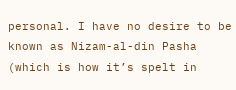personal. I have no desire to be known as Nizam-al-din Pasha (which is how it’s spelt in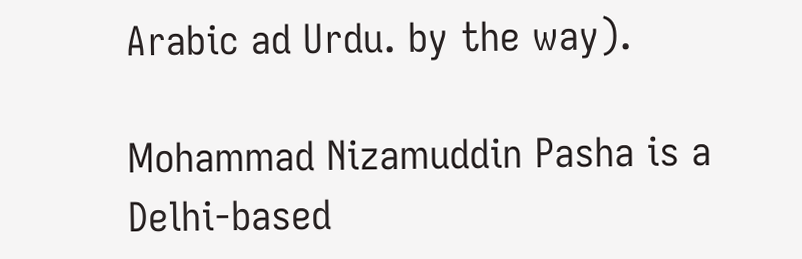Arabic ad Urdu. by the way).

Mohammad Nizamuddin Pasha is a Delhi-based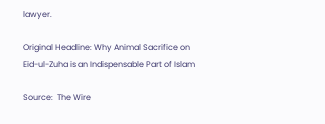lawyer.

Original Headline: Why Animal Sacrifice on Eid-ul-Zuha is an Indispensable Part of Islam

Source:  The Wire